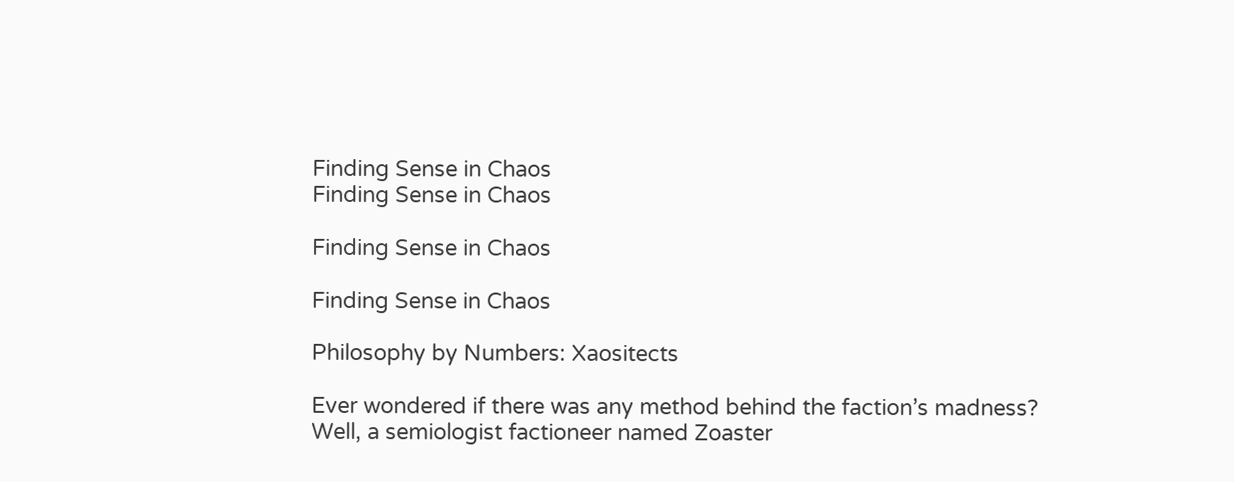Finding Sense in Chaos
Finding Sense in Chaos

Finding Sense in Chaos

Finding Sense in Chaos

Philosophy by Numbers: Xaositects

Ever wondered if there was any method behind the faction’s madness?
Well, a semiologist factioneer named Zoaster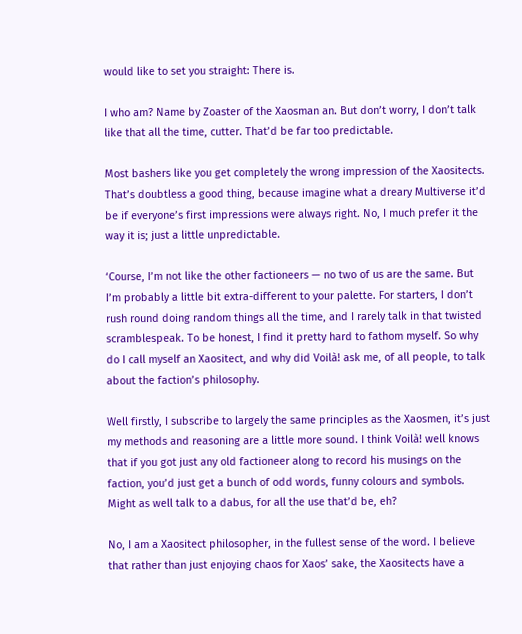would like to set you straight: There is.

I who am? Name by Zoaster of the Xaosman an. But don’t worry, I don’t talk like that all the time, cutter. That’d be far too predictable.

Most bashers like you get completely the wrong impression of the Xaositects. That’s doubtless a good thing, because imagine what a dreary Multiverse it’d be if everyone’s first impressions were always right. No, I much prefer it the way it is; just a little unpredictable.

‘Course, I’m not like the other factioneers — no two of us are the same. But I’m probably a little bit extra-different to your palette. For starters, I don’t rush round doing random things all the time, and I rarely talk in that twisted scramblespeak. To be honest, I find it pretty hard to fathom myself. So why do I call myself an Xaositect, and why did Voilà! ask me, of all people, to talk about the faction’s philosophy.

Well firstly, I subscribe to largely the same principles as the Xaosmen, it’s just my methods and reasoning are a little more sound. I think Voilà! well knows that if you got just any old factioneer along to record his musings on the faction, you’d just get a bunch of odd words, funny colours and symbols. Might as well talk to a dabus, for all the use that’d be, eh?

No, I am a Xaositect philosopher, in the fullest sense of the word. I believe that rather than just enjoying chaos for Xaos’ sake, the Xaositects have a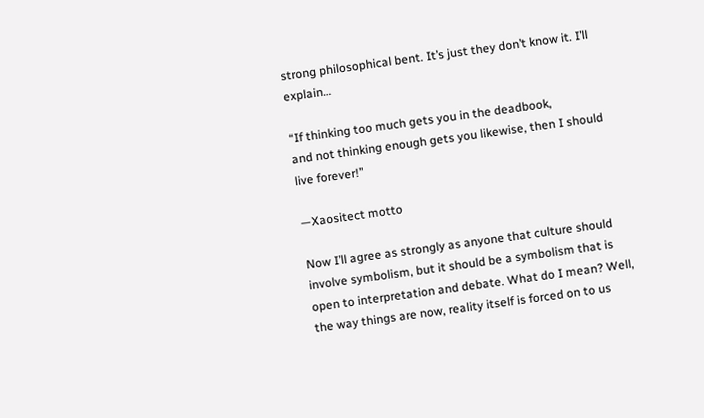strong philosophical bent. It’s just they don’t know it. I’ll explain…

“If thinking too much gets you in the deadbook,
and not thinking enough gets you likewise, then I should live forever!”

—Xaositect motto

Now I’ll agree as strongly as anyone that culture should involve symbolism, but it should be a symbolism that is open to interpretation and debate. What do I mean? Well, the way things are now, reality itself is forced on to us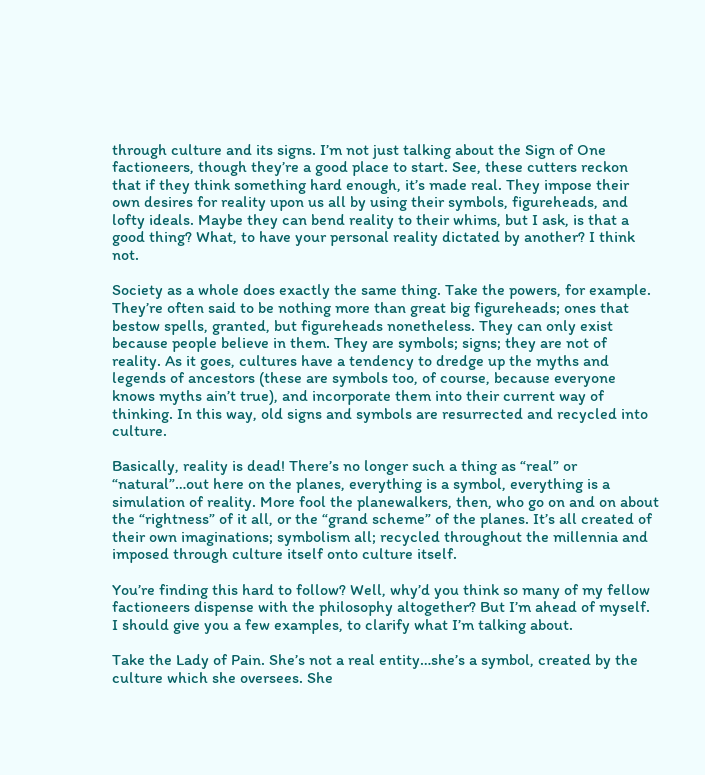through culture and its signs. I’m not just talking about the Sign of One factioneers, though they’re a good place to start. See, these cutters reckon that if they think something hard enough, it’s made real. They impose their own desires for reality upon us all by using their symbols, figureheads, and lofty ideals. Maybe they can bend reality to their whims, but I ask, is that a good thing? What, to have your personal reality dictated by another? I think not.

Society as a whole does exactly the same thing. Take the powers, for example. They’re often said to be nothing more than great big figureheads; ones that bestow spells, granted, but figureheads nonetheless. They can only exist because people believe in them. They are symbols; signs; they are not of reality. As it goes, cultures have a tendency to dredge up the myths and legends of ancestors (these are symbols too, of course, because everyone knows myths ain’t true), and incorporate them into their current way of thinking. In this way, old signs and symbols are resurrected and recycled into culture.

Basically, reality is dead! There’s no longer such a thing as “real” or “natural”…out here on the planes, everything is a symbol, everything is a simulation of reality. More fool the planewalkers, then, who go on and on about the “rightness” of it all, or the “grand scheme” of the planes. It’s all created of their own imaginations; symbolism all; recycled throughout the millennia and imposed through culture itself onto culture itself.

You’re finding this hard to follow? Well, why’d you think so many of my fellow factioneers dispense with the philosophy altogether? But I’m ahead of myself. I should give you a few examples, to clarify what I’m talking about.

Take the Lady of Pain. She’s not a real entity…she’s a symbol, created by the culture which she oversees. She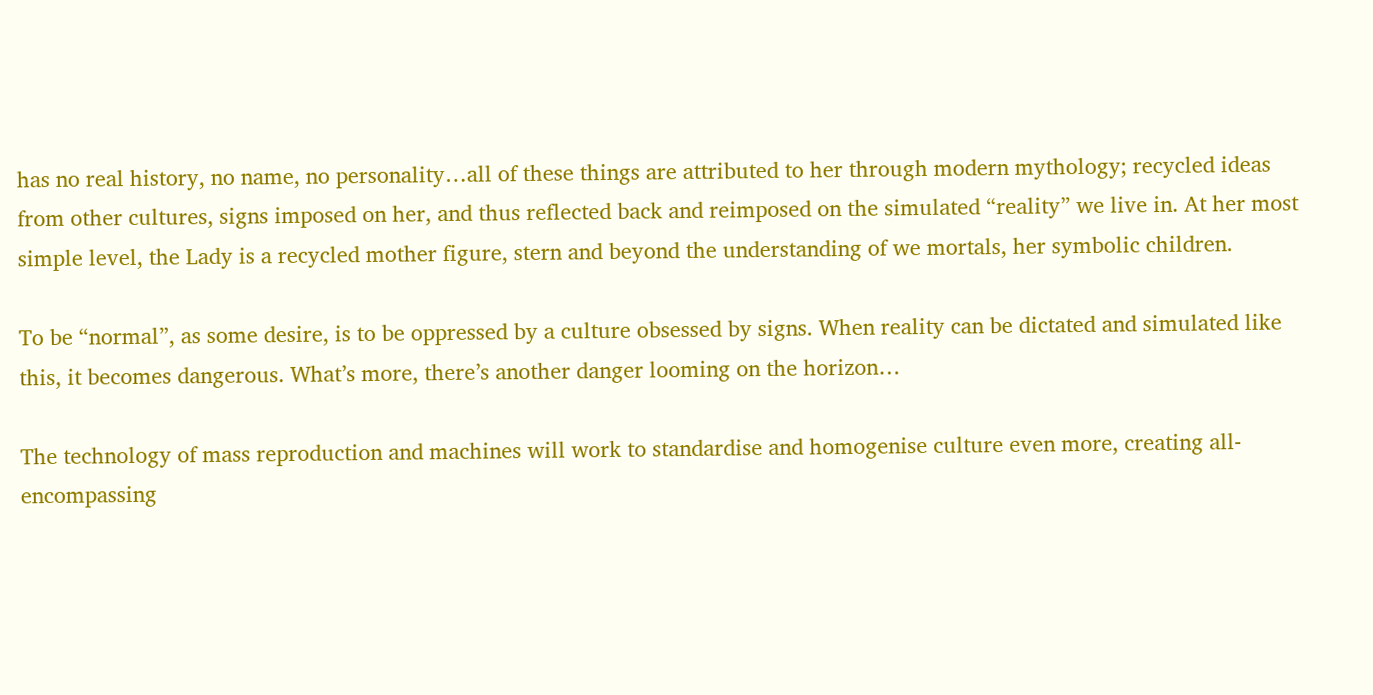has no real history, no name, no personality…all of these things are attributed to her through modern mythology; recycled ideas from other cultures, signs imposed on her, and thus reflected back and reimposed on the simulated “reality” we live in. At her most simple level, the Lady is a recycled mother figure, stern and beyond the understanding of we mortals, her symbolic children.

To be “normal”, as some desire, is to be oppressed by a culture obsessed by signs. When reality can be dictated and simulated like this, it becomes dangerous. What’s more, there’s another danger looming on the horizon…

The technology of mass reproduction and machines will work to standardise and homogenise culture even more, creating all-encompassing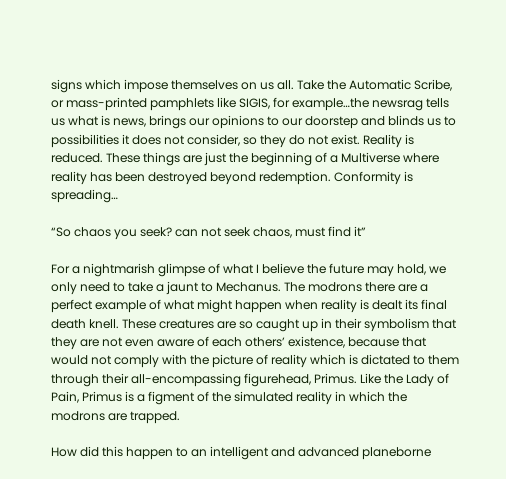signs which impose themselves on us all. Take the Automatic Scribe, or mass-printed pamphlets like SIGIS, for example…the newsrag tells us what is news, brings our opinions to our doorstep and blinds us to possibilities it does not consider, so they do not exist. Reality is reduced. These things are just the beginning of a Multiverse where reality has been destroyed beyond redemption. Conformity is spreading…

“So chaos you seek? can not seek chaos, must find it”

For a nightmarish glimpse of what I believe the future may hold, we only need to take a jaunt to Mechanus. The modrons there are a perfect example of what might happen when reality is dealt its final death knell. These creatures are so caught up in their symbolism that they are not even aware of each others’ existence, because that would not comply with the picture of reality which is dictated to them through their all-encompassing figurehead, Primus. Like the Lady of Pain, Primus is a figment of the simulated reality in which the modrons are trapped.

How did this happen to an intelligent and advanced planeborne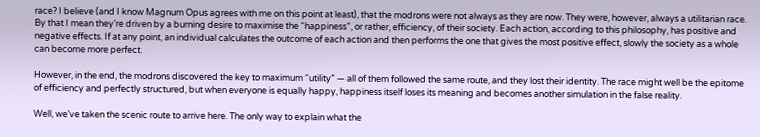race? I believe (and I know Magnum Opus agrees with me on this point at least), that the modrons were not always as they are now. They were, however, always a utilitarian race. By that I mean they’re driven by a burning desire to maximise the “happiness”, or rather, efficiency, of their society. Each action, according to this philosophy, has positive and negative effects. If at any point, an individual calculates the outcome of each action and then performs the one that gives the most positive effect, slowly the society as a whole can become more perfect.

However, in the end, the modrons discovered the key to maximum “utility” — all of them followed the same route, and they lost their identity. The race might well be the epitome of efficiency and perfectly structured, but when everyone is equally happy, happiness itself loses its meaning and becomes another simulation in the false reality.

Well, we’ve taken the scenic route to arrive here. The only way to explain what the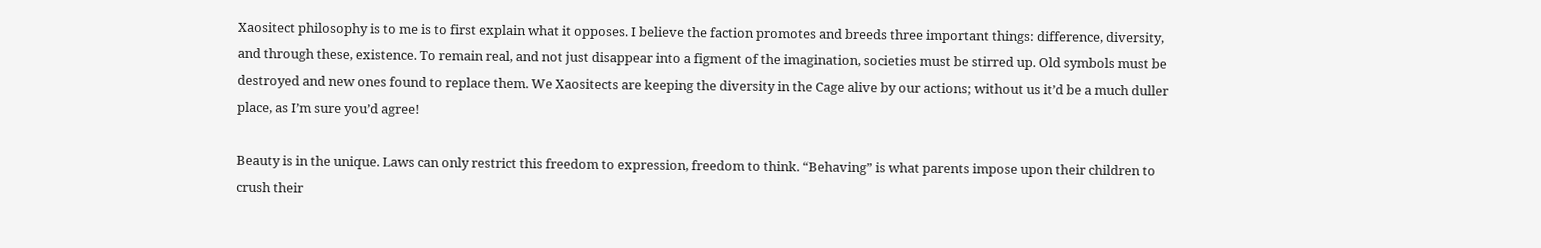Xaositect philosophy is to me is to first explain what it opposes. I believe the faction promotes and breeds three important things: difference, diversity, and through these, existence. To remain real, and not just disappear into a figment of the imagination, societies must be stirred up. Old symbols must be destroyed and new ones found to replace them. We Xaositects are keeping the diversity in the Cage alive by our actions; without us it’d be a much duller place, as I’m sure you’d agree!

Beauty is in the unique. Laws can only restrict this freedom to expression, freedom to think. “Behaving” is what parents impose upon their children to crush their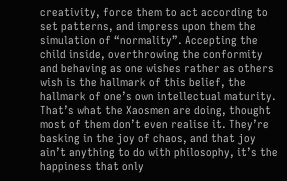creativity, force them to act according to set patterns, and impress upon them the simulation of “normality”. Accepting the child inside, overthrowing the conformity and behaving as one wishes rather as others wish is the hallmark of this belief, the hallmark of one’s own intellectual maturity. That’s what the Xaosmen are doing, thought most of them don’t even realise it. They’re basking in the joy of chaos, and that joy ain’t anything to do with philosophy, it’s the happiness that only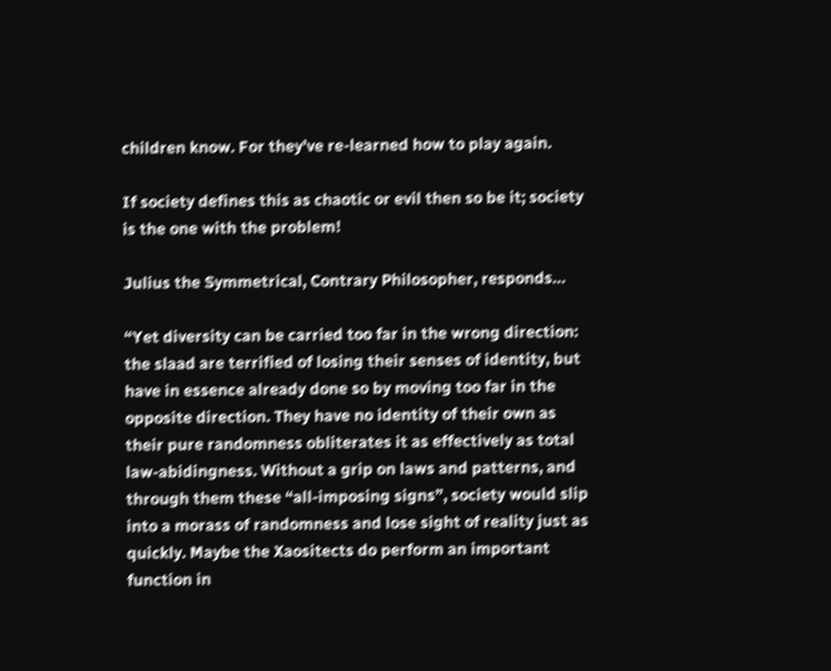children know. For they’ve re-learned how to play again.

If society defines this as chaotic or evil then so be it; society is the one with the problem!

Julius the Symmetrical, Contrary Philosopher, responds…

“Yet diversity can be carried too far in the wrong direction: the slaad are terrified of losing their senses of identity, but have in essence already done so by moving too far in the opposite direction. They have no identity of their own as their pure randomness obliterates it as effectively as total law-abidingness. Without a grip on laws and patterns, and through them these “all-imposing signs”, society would slip into a morass of randomness and lose sight of reality just as quickly. Maybe the Xaositects do perform an important function in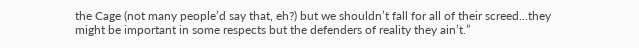the Cage (not many people’d say that, eh?) but we shouldn’t fall for all of their screed…they might be important in some respects but the defenders of reality they ain’t.”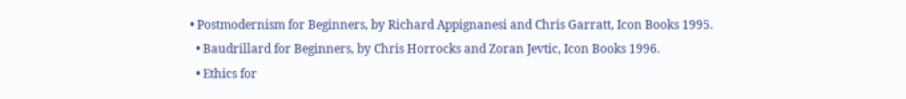• Postmodernism for Beginners, by Richard Appignanesi and Chris Garratt, Icon Books 1995.
  • Baudrillard for Beginners, by Chris Horrocks and Zoran Jevtic, Icon Books 1996.
  • Ethics for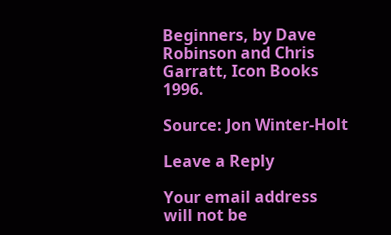Beginners, by Dave Robinson and Chris Garratt, Icon Books 1996.

Source: Jon Winter-Holt

Leave a Reply

Your email address will not be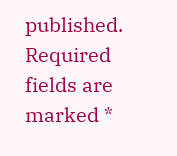published. Required fields are marked *